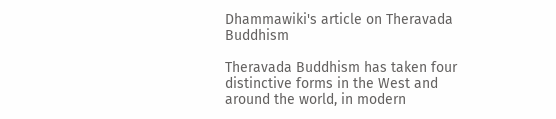Dhammawiki's article on Theravada Buddhism

Theravada Buddhism has taken four distinctive forms in the West and around the world, in modern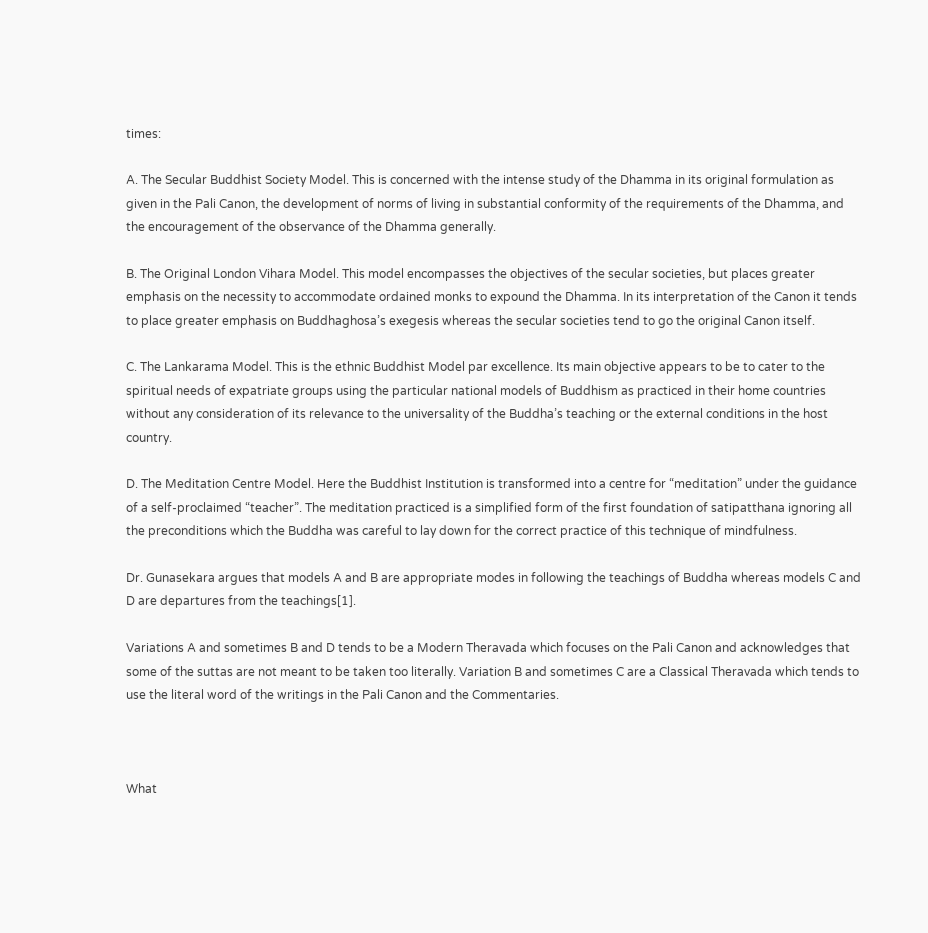times:

A. The Secular Buddhist Society Model. This is concerned with the intense study of the Dhamma in its original formulation as given in the Pali Canon, the development of norms of living in substantial conformity of the requirements of the Dhamma, and the encouragement of the observance of the Dhamma generally.

B. The Original London Vihara Model. This model encompasses the objectives of the secular societies, but places greater emphasis on the necessity to accommodate ordained monks to expound the Dhamma. In its interpretation of the Canon it tends to place greater emphasis on Buddhaghosa’s exegesis whereas the secular societies tend to go the original Canon itself.

C. The Lankarama Model. This is the ethnic Buddhist Model par excellence. Its main objective appears to be to cater to the spiritual needs of expatriate groups using the particular national models of Buddhism as practiced in their home countries without any consideration of its relevance to the universality of the Buddha’s teaching or the external conditions in the host country.

D. The Meditation Centre Model. Here the Buddhist Institution is transformed into a centre for “meditation” under the guidance of a self-proclaimed “teacher”. The meditation practiced is a simplified form of the first foundation of satipatthana ignoring all the preconditions which the Buddha was careful to lay down for the correct practice of this technique of mindfulness.

Dr. Gunasekara argues that models A and B are appropriate modes in following the teachings of Buddha whereas models C and D are departures from the teachings[1].

Variations A and sometimes B and D tends to be a Modern Theravada which focuses on the Pali Canon and acknowledges that some of the suttas are not meant to be taken too literally. Variation B and sometimes C are a Classical Theravada which tends to use the literal word of the writings in the Pali Canon and the Commentaries.



What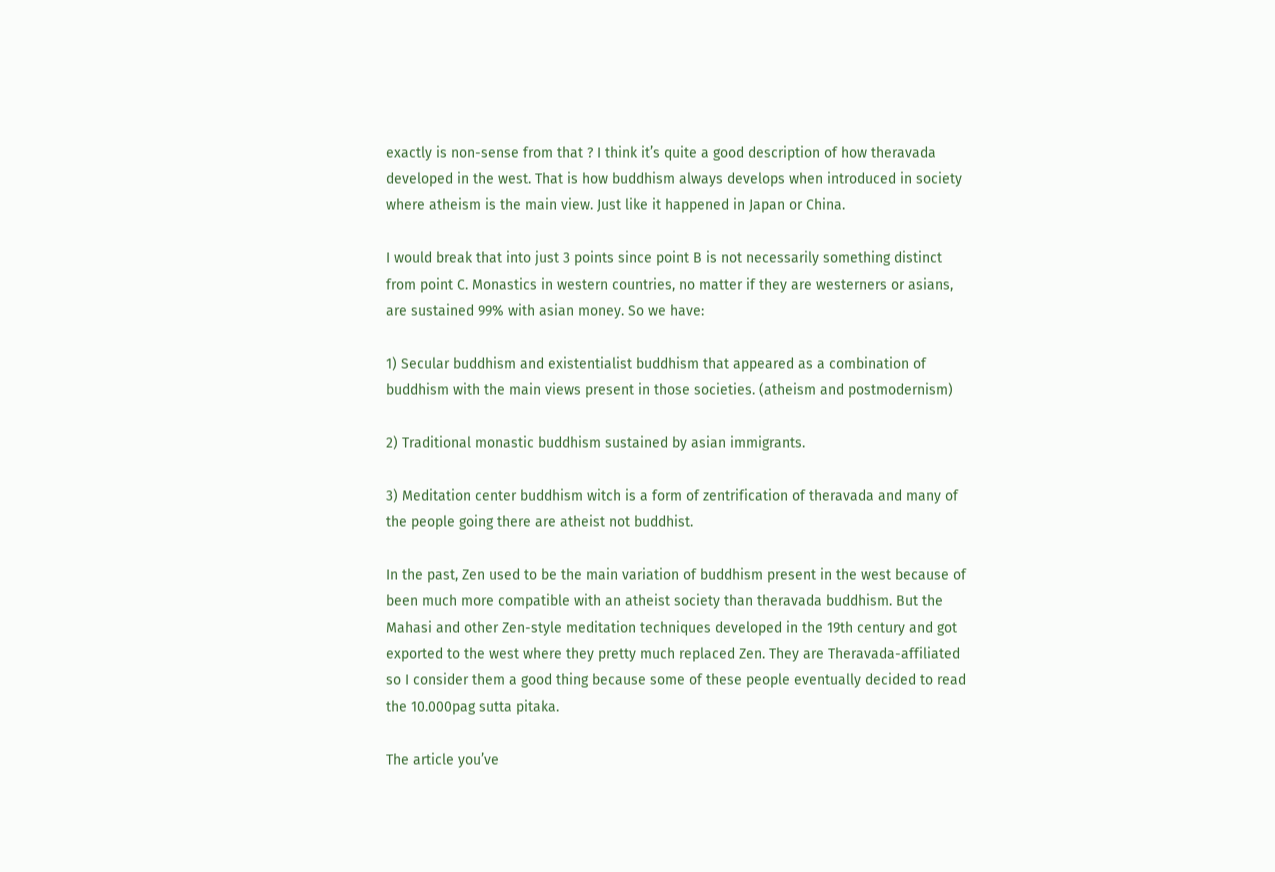exactly is non-sense from that ? I think it’s quite a good description of how theravada developed in the west. That is how buddhism always develops when introduced in society where atheism is the main view. Just like it happened in Japan or China.

I would break that into just 3 points since point B is not necessarily something distinct from point C. Monastics in western countries, no matter if they are westerners or asians, are sustained 99% with asian money. So we have:

1) Secular buddhism and existentialist buddhism that appeared as a combination of buddhism with the main views present in those societies. (atheism and postmodernism)

2) Traditional monastic buddhism sustained by asian immigrants.

3) Meditation center buddhism witch is a form of zentrification of theravada and many of the people going there are atheist not buddhist.

In the past, Zen used to be the main variation of buddhism present in the west because of been much more compatible with an atheist society than theravada buddhism. But the Mahasi and other Zen-style meditation techniques developed in the 19th century and got exported to the west where they pretty much replaced Zen. They are Theravada-affiliated so I consider them a good thing because some of these people eventually decided to read the 10.000pag sutta pitaka.

The article you’ve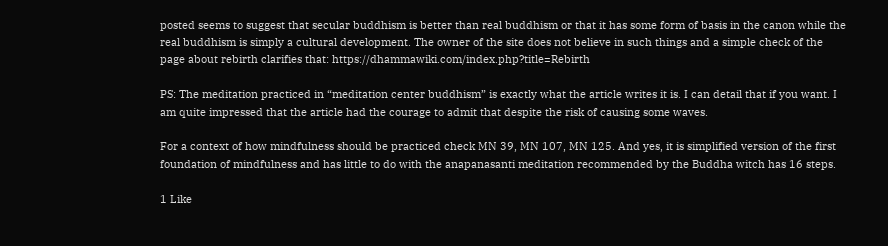posted seems to suggest that secular buddhism is better than real buddhism or that it has some form of basis in the canon while the real buddhism is simply a cultural development. The owner of the site does not believe in such things and a simple check of the page about rebirth clarifies that: https://dhammawiki.com/index.php?title=Rebirth

PS: The meditation practiced in “meditation center buddhism” is exactly what the article writes it is. I can detail that if you want. I am quite impressed that the article had the courage to admit that despite the risk of causing some waves.

For a context of how mindfulness should be practiced check MN 39, MN 107, MN 125. And yes, it is simplified version of the first foundation of mindfulness and has little to do with the anapanasanti meditation recommended by the Buddha witch has 16 steps.

1 Like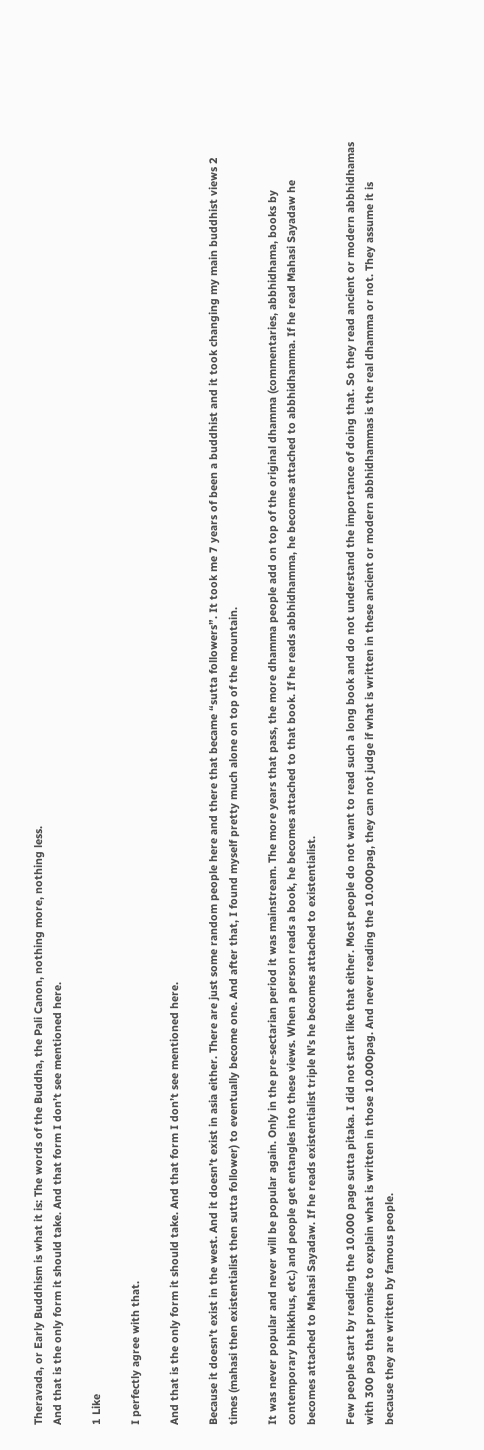Theravada, or Early Buddhism is what it is: The words of the Buddha, the Pali Canon, nothing more, nothing less.
And that is the only form it should take. And that form I don’t see mentioned here.

1 Like

I perfectly agree with that.

And that is the only form it should take. And that form I don’t see mentioned here.

Because it doesn’t exist in the west. And it doesn’t exist in asia either. There are just some random people here and there that became “sutta followers”. It took me 7 years of been a buddhist and it took changing my main buddhist views 2 times (mahasi then existentialist then sutta follower) to eventually become one. And after that, I found myself pretty much alone on top of the mountain.

It was never popular and never will be popular again. Only in the pre-sectarian period it was mainstream. The more years that pass, the more dhamma people add on top of the original dhamma (commentaries, abbhidhama, books by contemporary bhikkhus, etc.) and people get entangles into these views. When a person reads a book, he becomes attached to that book. If he reads abbhidhamma, he becomes attached to abbhidhamma. If he read Mahasi Sayadaw he becomes attached to Mahasi Sayadaw. If he reads existentialist triple N’s he becomes attached to existentialist.

Few people start by reading the 10.000 page sutta pitaka. I did not start like that either. Most people do not want to read such a long book and do not understand the importance of doing that. So they read ancient or modern abbhidhamas with 300 pag that promise to explain what is written in those 10.000pag. And never reading the 10.000pag, they can not judge if what is written in these ancient or modern abbhidhammas is the real dhamma or not. They assume it is because they are written by famous people.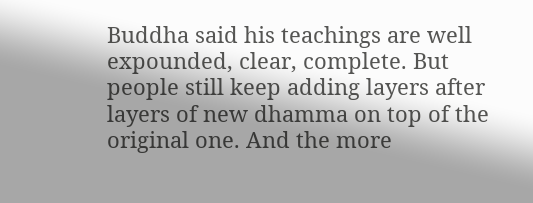Buddha said his teachings are well expounded, clear, complete. But people still keep adding layers after layers of new dhamma on top of the original one. And the more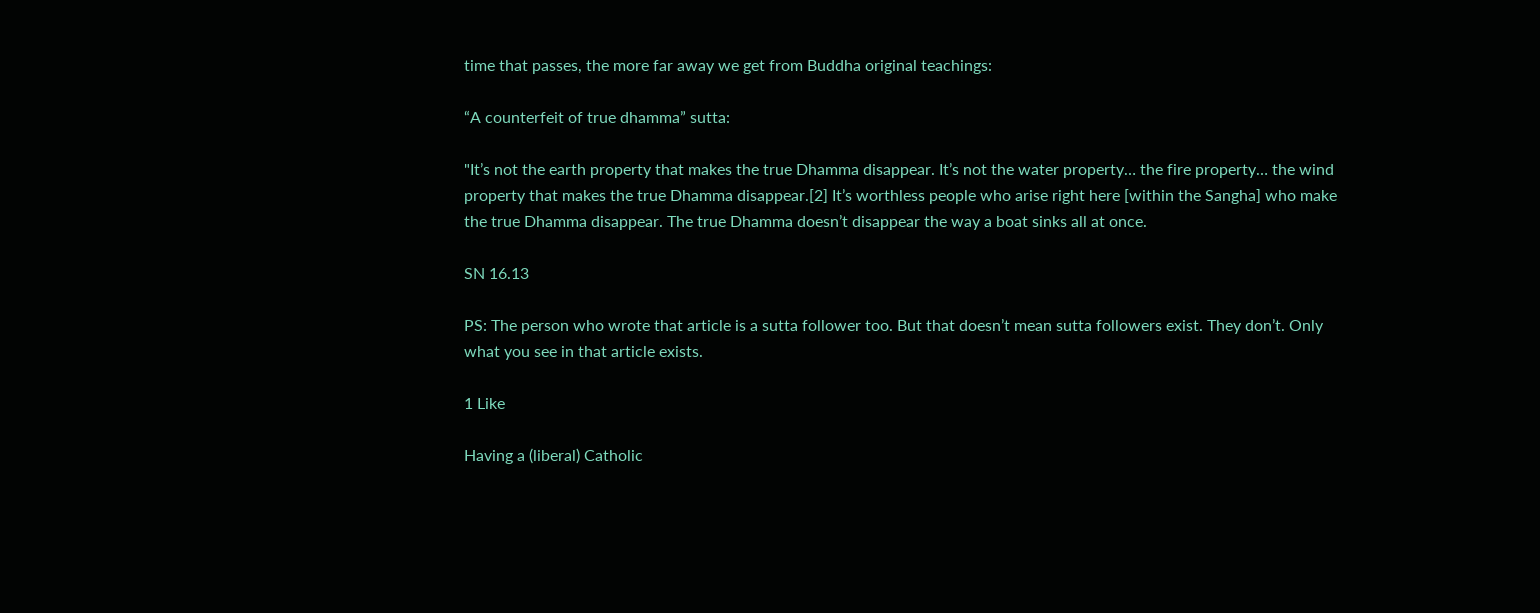time that passes, the more far away we get from Buddha original teachings:

“A counterfeit of true dhamma” sutta:

"It’s not the earth property that makes the true Dhamma disappear. It’s not the water property… the fire property… the wind property that makes the true Dhamma disappear.[2] It’s worthless people who arise right here [within the Sangha] who make the true Dhamma disappear. The true Dhamma doesn’t disappear the way a boat sinks all at once.

SN 16.13

PS: The person who wrote that article is a sutta follower too. But that doesn’t mean sutta followers exist. They don’t. Only what you see in that article exists.

1 Like

Having a (liberal) Catholic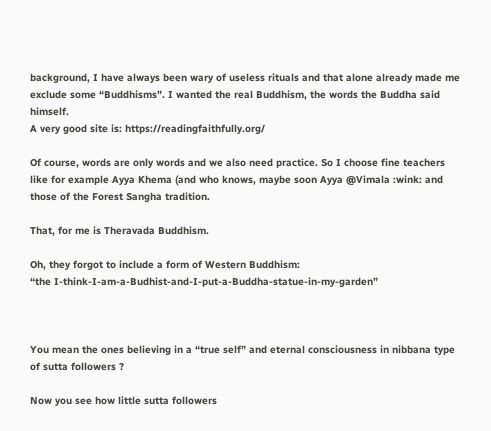background, I have always been wary of useless rituals and that alone already made me exclude some “Buddhisms”. I wanted the real Buddhism, the words the Buddha said himself.
A very good site is: https://readingfaithfully.org/

Of course, words are only words and we also need practice. So I choose fine teachers like for example Ayya Khema (and who knows, maybe soon Ayya @Vimala :wink: and those of the Forest Sangha tradition.

That, for me is Theravada Buddhism.

Oh, they forgot to include a form of Western Buddhism:
“the I-think-I-am-a-Budhist-and-I-put-a-Buddha-statue-in-my-garden”



You mean the ones believing in a “true self” and eternal consciousness in nibbana type of sutta followers ?

Now you see how little sutta followers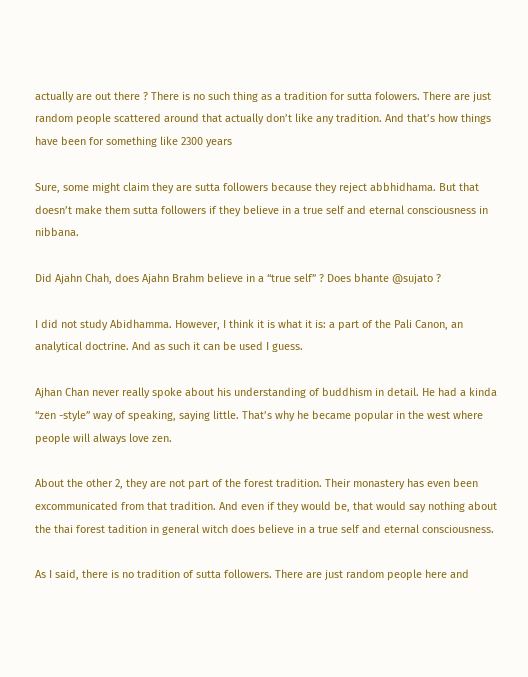actually are out there ? There is no such thing as a tradition for sutta folowers. There are just random people scattered around that actually don’t like any tradition. And that’s how things have been for something like 2300 years

Sure, some might claim they are sutta followers because they reject abbhidhama. But that doesn’t make them sutta followers if they believe in a true self and eternal consciousness in nibbana.

Did Ajahn Chah, does Ajahn Brahm believe in a “true self” ? Does bhante @sujato ?

I did not study Abidhamma. However, I think it is what it is: a part of the Pali Canon, an analytical doctrine. And as such it can be used I guess.

Ajhan Chan never really spoke about his understanding of buddhism in detail. He had a kinda “zen -style” way of speaking, saying little. That’s why he became popular in the west where people will always love zen.

About the other 2, they are not part of the forest tradition. Their monastery has even been excommunicated from that tradition. And even if they would be, that would say nothing about the thai forest tadition in general witch does believe in a true self and eternal consciousness.

As I said, there is no tradition of sutta followers. There are just random people here and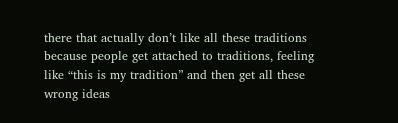there that actually don’t like all these traditions because people get attached to traditions, feeling like “this is my tradition” and then get all these wrong ideas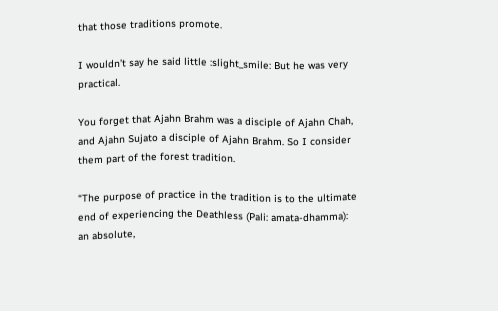that those traditions promote.

I wouldn’t say he said little :slight_smile: But he was very practical.

You forget that Ajahn Brahm was a disciple of Ajahn Chah, and Ajahn Sujato a disciple of Ajahn Brahm. So I consider them part of the forest tradition.

“The purpose of practice in the tradition is to the ultimate end of experiencing the Deathless (Pali: amata-dhamma): an absolute,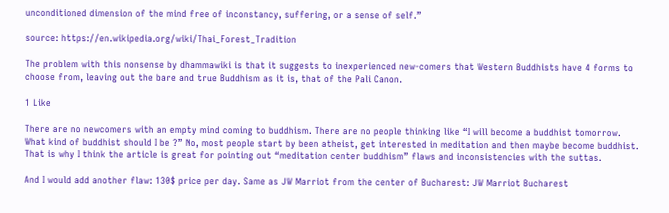unconditioned dimension of the mind free of inconstancy, suffering, or a sense of self.”

source: https://en.wikipedia.org/wiki/Thai_Forest_Tradition

The problem with this nonsense by dhammawiki is that it suggests to inexperienced new-comers that Western Buddhists have 4 forms to choose from, leaving out the bare and true Buddhism as it is, that of the Pali Canon.

1 Like

There are no newcomers with an empty mind coming to buddhism. There are no people thinking like “I will become a buddhist tomorrow. What kind of buddhist should I be ?” No, most people start by been atheist, get interested in meditation and then maybe become buddhist. That is why I think the article is great for pointing out “meditation center buddhism” flaws and inconsistencies with the suttas.

And I would add another flaw: 130$ price per day. Same as JW Marriot from the center of Bucharest: JW Marriot Bucharest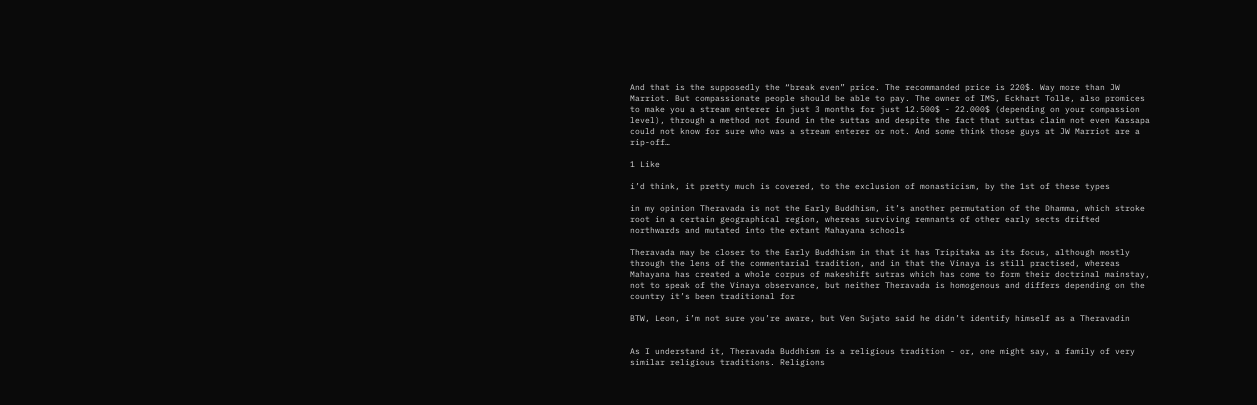And that is the supposedly the “break even” price. The recommanded price is 220$. Way more than JW Marriot. But compassionate people should be able to pay. The owner of IMS, Eckhart Tolle, also promices to make you a stream enterer in just 3 months for just 12.500$ - 22.000$ (depending on your compassion level), through a method not found in the suttas and despite the fact that suttas claim not even Kassapa could not know for sure who was a stream enterer or not. And some think those guys at JW Marriot are a rip-off…

1 Like

i’d think, it pretty much is covered, to the exclusion of monasticism, by the 1st of these types

in my opinion Theravada is not the Early Buddhism, it’s another permutation of the Dhamma, which stroke root in a certain geographical region, whereas surviving remnants of other early sects drifted northwards and mutated into the extant Mahayana schools

Theravada may be closer to the Early Buddhism in that it has Tripitaka as its focus, although mostly through the lens of the commentarial tradition, and in that the Vinaya is still practised, whereas Mahayana has created a whole corpus of makeshift sutras which has come to form their doctrinal mainstay, not to speak of the Vinaya observance, but neither Theravada is homogenous and differs depending on the country it’s been traditional for

BTW, Leon, i’m not sure you’re aware, but Ven Sujato said he didn’t identify himself as a Theravadin


As I understand it, Theravada Buddhism is a religious tradition - or, one might say, a family of very similar religious traditions. Religions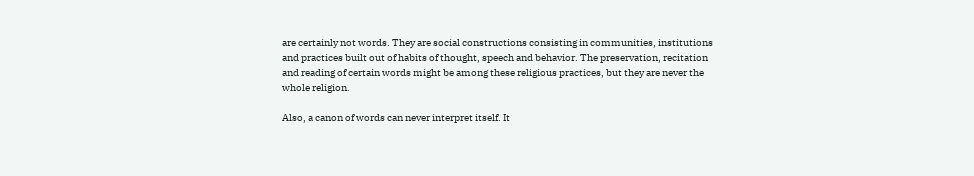are certainly not words. They are social constructions consisting in communities, institutions and practices built out of habits of thought, speech and behavior. The preservation, recitation and reading of certain words might be among these religious practices, but they are never the whole religion.

Also, a canon of words can never interpret itself. It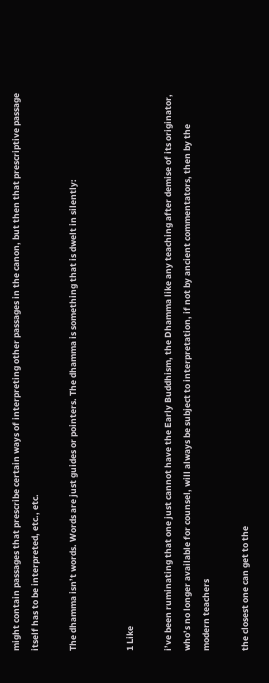might contain passages that prescribe certain ways of interpreting other passages in the canon, but then that prescriptive passage itself has to be interpreted, etc., etc.

The dhamma isn’t words. Words are just guides or pointers. The dhamma is something that is dwelt in silently:


1 Like

i’ve been ruminating that one just cannot have the Early Buddhism, the Dhamma like any teaching after demise of its originator, who’s no longer available for counsel, will always be subject to interpretation, if not by ancient commentators, then by the modern teachers

the closest one can get to the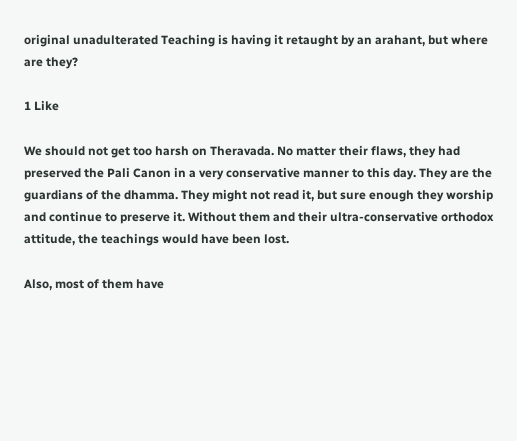original unadulterated Teaching is having it retaught by an arahant, but where are they?

1 Like

We should not get too harsh on Theravada. No matter their flaws, they had preserved the Pali Canon in a very conservative manner to this day. They are the guardians of the dhamma. They might not read it, but sure enough they worship and continue to preserve it. Without them and their ultra-conservative orthodox attitude, the teachings would have been lost.

Also, most of them have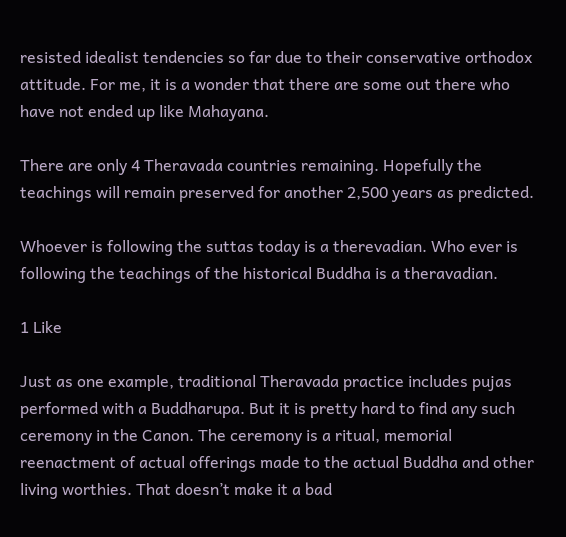resisted idealist tendencies so far due to their conservative orthodox attitude. For me, it is a wonder that there are some out there who have not ended up like Mahayana.

There are only 4 Theravada countries remaining. Hopefully the teachings will remain preserved for another 2,500 years as predicted.

Whoever is following the suttas today is a therevadian. Who ever is following the teachings of the historical Buddha is a theravadian.

1 Like

Just as one example, traditional Theravada practice includes pujas performed with a Buddharupa. But it is pretty hard to find any such ceremony in the Canon. The ceremony is a ritual, memorial reenactment of actual offerings made to the actual Buddha and other living worthies. That doesn’t make it a bad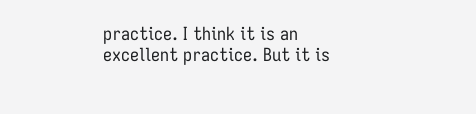practice. I think it is an excellent practice. But it is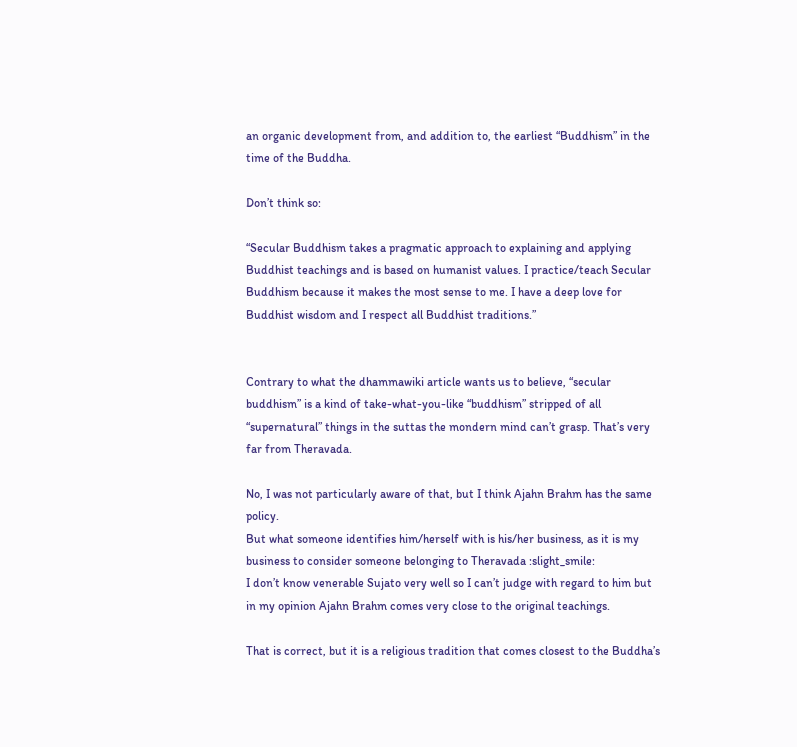an organic development from, and addition to, the earliest “Buddhism” in the time of the Buddha.

Don’t think so:

“Secular Buddhism takes a pragmatic approach to explaining and applying Buddhist teachings and is based on humanist values. I practice/teach Secular Buddhism because it makes the most sense to me. I have a deep love for Buddhist wisdom and I respect all Buddhist traditions.”


Contrary to what the dhammawiki article wants us to believe, “secular buddhism” is a kind of take-what-you-like “buddhism” stripped of all “supernatural” things in the suttas the mondern mind can’t grasp. That’s very far from Theravada.

No, I was not particularly aware of that, but I think Ajahn Brahm has the same policy.
But what someone identifies him/herself with is his/her business, as it is my business to consider someone belonging to Theravada :slight_smile:
I don’t know venerable Sujato very well so I can’t judge with regard to him but in my opinion Ajahn Brahm comes very close to the original teachings.

That is correct, but it is a religious tradition that comes closest to the Buddha’s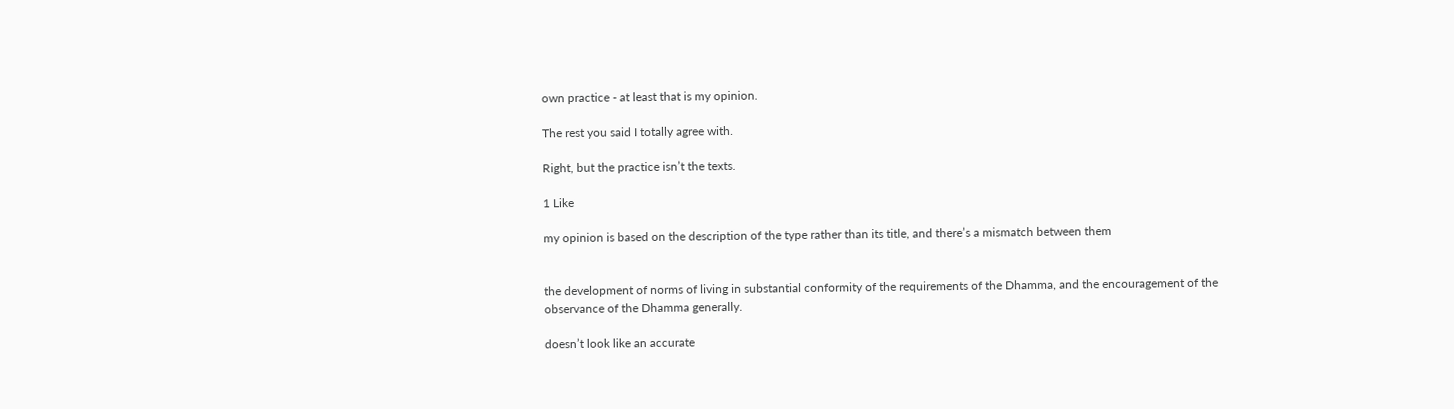own practice - at least that is my opinion.

The rest you said I totally agree with.

Right, but the practice isn’t the texts.

1 Like

my opinion is based on the description of the type rather than its title, and there’s a mismatch between them


the development of norms of living in substantial conformity of the requirements of the Dhamma, and the encouragement of the observance of the Dhamma generally.

doesn’t look like an accurate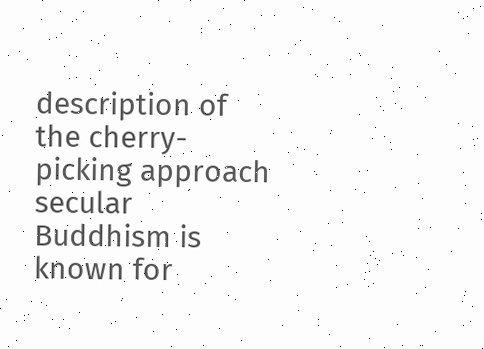description of the cherry-picking approach secular Buddhism is known for